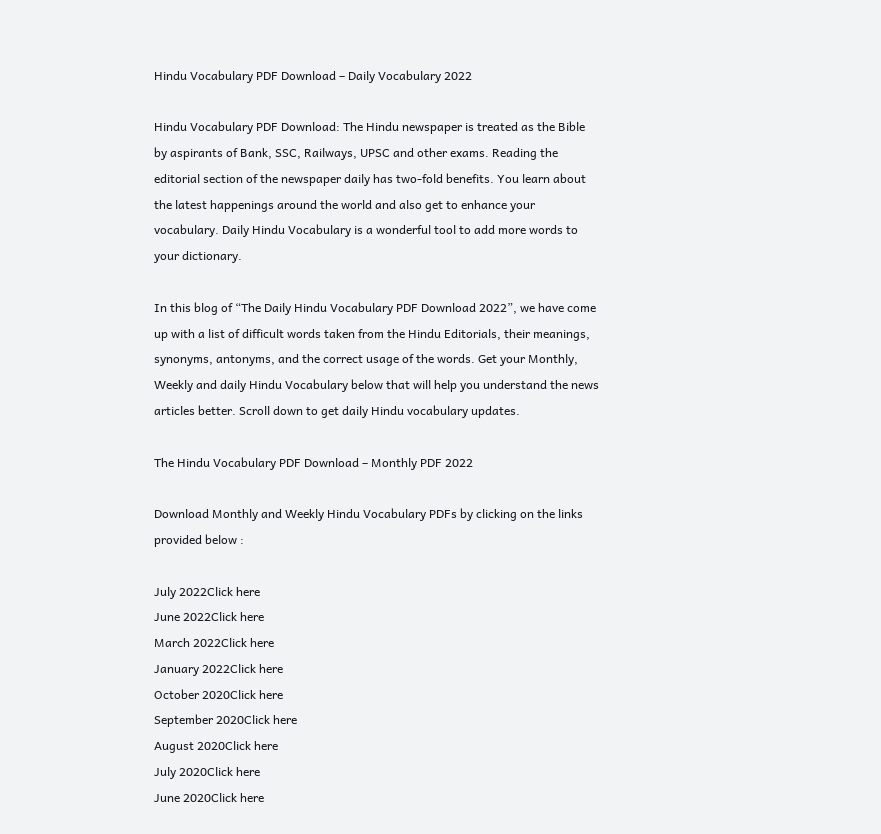Hindu Vocabulary PDF Download – Daily Vocabulary 2022

Hindu Vocabulary PDF Download: The Hindu newspaper is treated as the Bible by aspirants of Bank, SSC, Railways, UPSC and other exams. Reading the editorial section of the newspaper daily has two-fold benefits. You learn about the latest happenings around the world and also get to enhance your vocabulary. Daily Hindu Vocabulary is a wonderful tool to add more words to your dictionary.

In this blog of “The Daily Hindu Vocabulary PDF Download 2022”, we have come up with a list of difficult words taken from the Hindu Editorials, their meanings, synonyms, antonyms, and the correct usage of the words. Get your Monthly, Weekly and daily Hindu Vocabulary below that will help you understand the news articles better. Scroll down to get daily Hindu vocabulary updates.

The Hindu Vocabulary PDF Download – Monthly PDF 2022

Download Monthly and Weekly Hindu Vocabulary PDFs by clicking on the links provided below :

July 2022Click here
June 2022Click here
March 2022Click here
January 2022Click here
October 2020Click here
September 2020Click here
August 2020Click here
July 2020Click here
June 2020Click here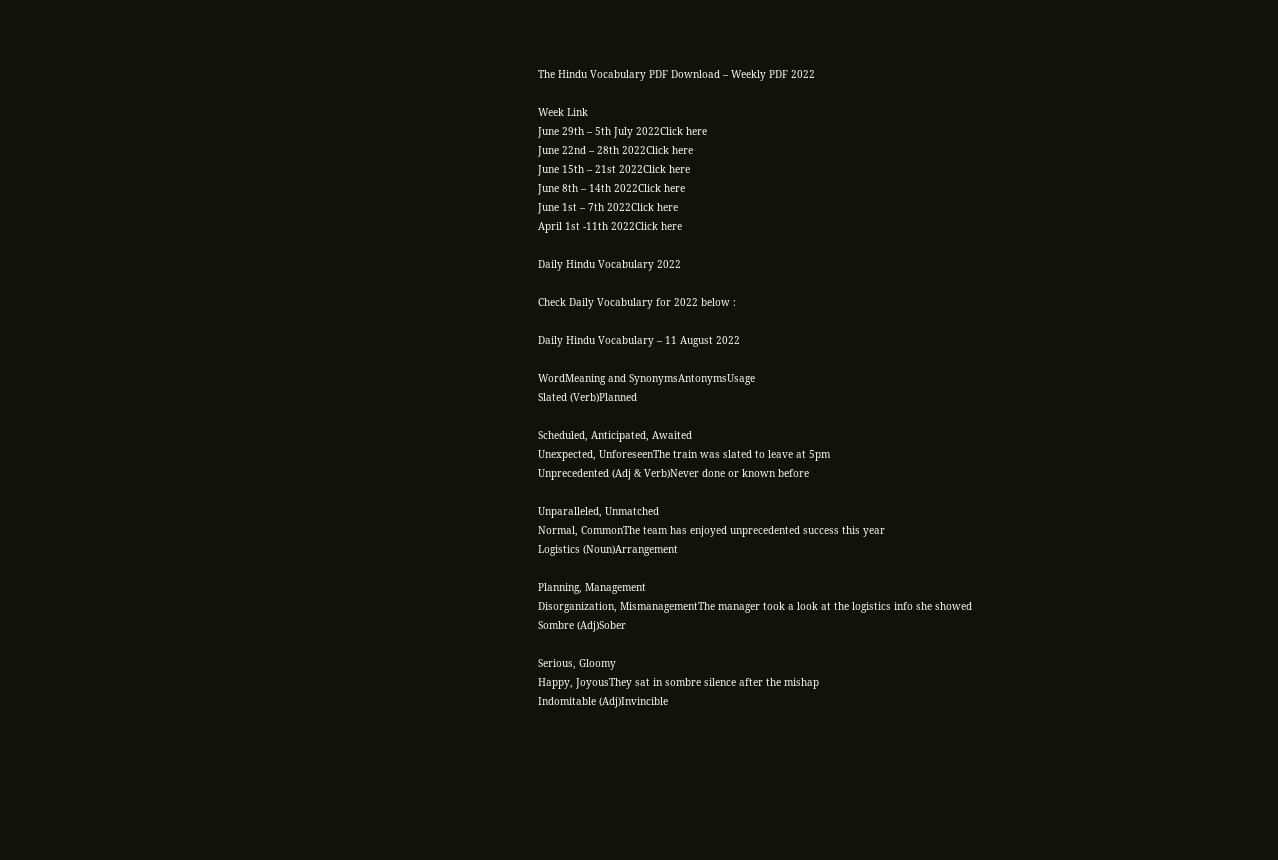The Hindu Vocabulary PDF Download – Weekly PDF 2022

Week Link
June 29th – 5th July 2022Click here
June 22nd – 28th 2022Click here
June 15th – 21st 2022Click here
June 8th – 14th 2022Click here
June 1st – 7th 2022Click here
April 1st -11th 2022Click here

Daily Hindu Vocabulary 2022

Check Daily Vocabulary for 2022 below :

Daily Hindu Vocabulary – 11 August 2022

WordMeaning and SynonymsAntonymsUsage
Slated (Verb)Planned

Scheduled, Anticipated, Awaited
Unexpected, UnforeseenThe train was slated to leave at 5pm
Unprecedented (Adj & Verb)Never done or known before

Unparalleled, Unmatched
Normal, CommonThe team has enjoyed unprecedented success this year
Logistics (Noun)Arrangement

Planning, Management
Disorganization, MismanagementThe manager took a look at the logistics info she showed
Sombre (Adj)Sober

Serious, Gloomy
Happy, JoyousThey sat in sombre silence after the mishap
Indomitable (Adj)Invincible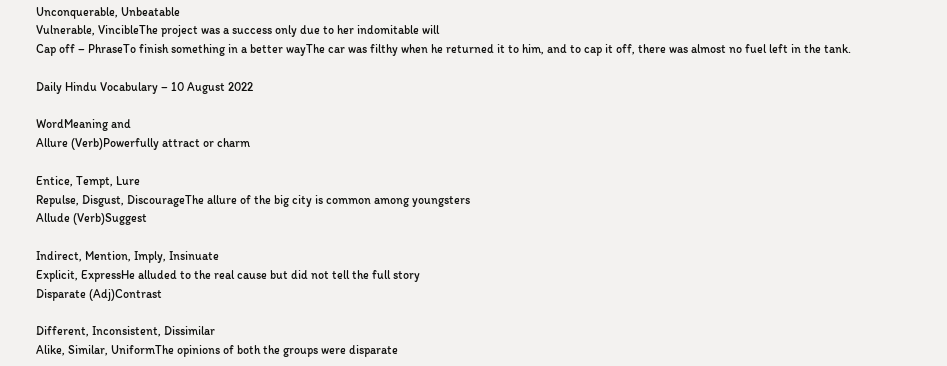Unconquerable, Unbeatable
Vulnerable, VincibleThe project was a success only due to her indomitable will
Cap off – PhraseTo finish something in a better wayThe car was filthy when he returned it to him, and to cap it off, there was almost no fuel left in the tank.

Daily Hindu Vocabulary – 10 August 2022

WordMeaning and
Allure (Verb)Powerfully attract or charm

Entice, Tempt, Lure
Repulse, Disgust, DiscourageThe allure of the big city is common among youngsters
Allude (Verb)Suggest

Indirect, Mention, Imply, Insinuate
Explicit, ExpressHe alluded to the real cause but did not tell the full story
Disparate (Adj)Contrast

Different, Inconsistent, Dissimilar
Alike, Similar, UniformThe opinions of both the groups were disparate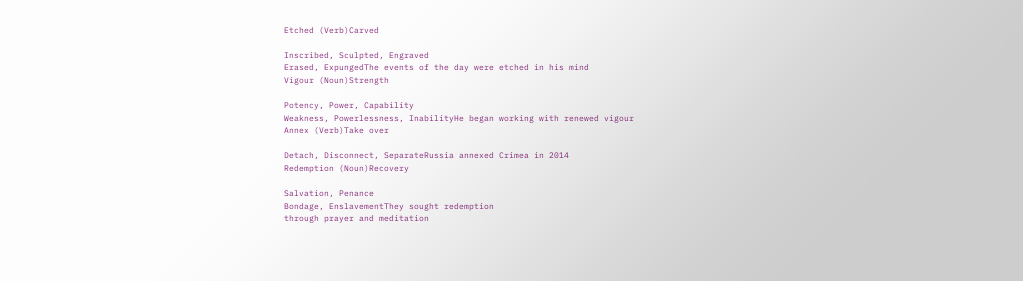Etched (Verb)Carved

Inscribed, Sculpted, Engraved
Erased, ExpungedThe events of the day were etched in his mind
Vigour (Noun)Strength

Potency, Power, Capability
Weakness, Powerlessness, InabilityHe began working with renewed vigour
Annex (Verb)Take over

Detach, Disconnect, SeparateRussia annexed Crimea in 2014
Redemption (Noun)Recovery

Salvation, Penance
Bondage, EnslavementThey sought redemption
through prayer and meditation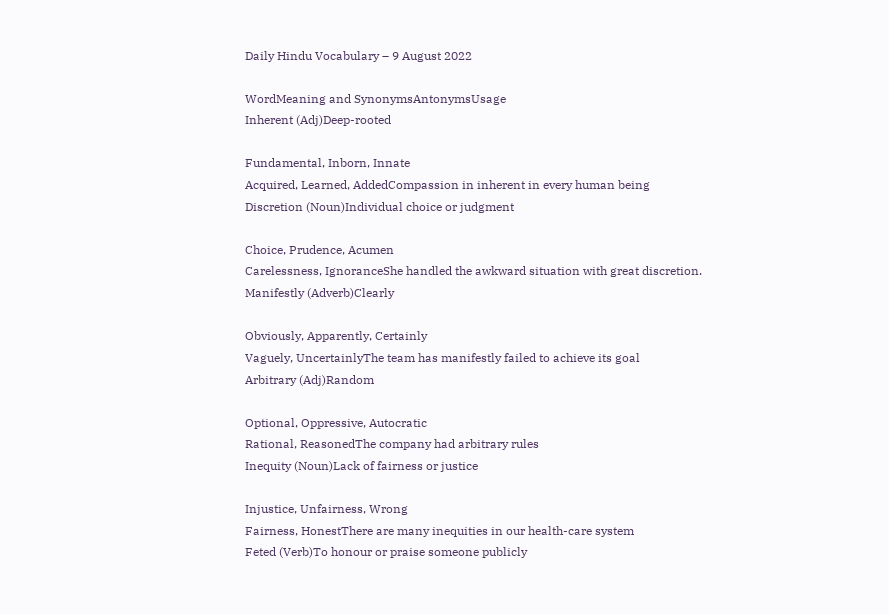Daily Hindu Vocabulary – 9 August 2022

WordMeaning and SynonymsAntonymsUsage
Inherent (Adj)Deep-rooted

Fundamental, Inborn, Innate
Acquired, Learned, AddedCompassion in inherent in every human being
Discretion (Noun)Individual choice or judgment

Choice, Prudence, Acumen
Carelessness, IgnoranceShe handled the awkward situation with great discretion.
Manifestly (Adverb)Clearly

Obviously, Apparently, Certainly
Vaguely, UncertainlyThe team has manifestly failed to achieve its goal
Arbitrary (Adj)Random

Optional, Oppressive, Autocratic
Rational, ReasonedThe company had arbitrary rules
Inequity (Noun)Lack of fairness or justice

Injustice, Unfairness, Wrong
Fairness, HonestThere are many inequities in our health-care system
Feted (Verb)To honour or praise someone publicly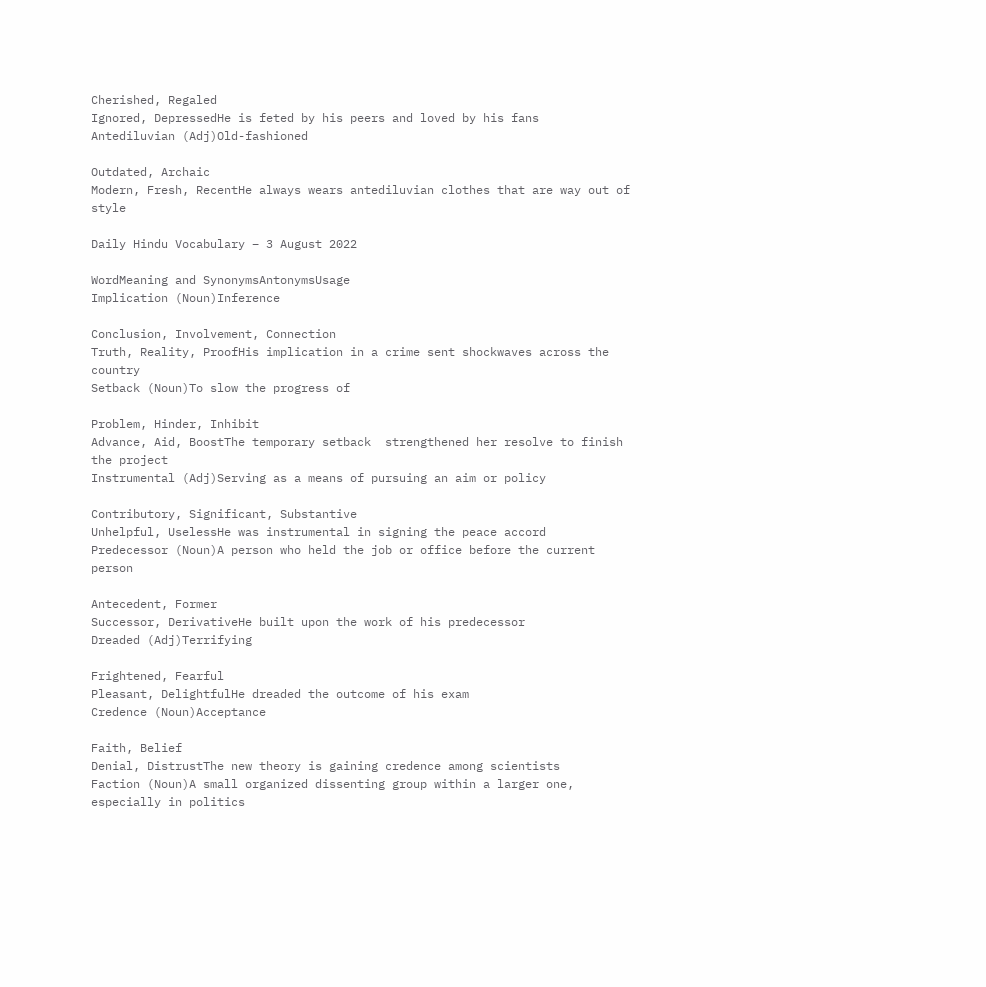Cherished, Regaled
Ignored, DepressedHe is feted by his peers and loved by his fans
Antediluvian (Adj)Old-fashioned

Outdated, Archaic
Modern, Fresh, RecentHe always wears antediluvian clothes that are way out of style

Daily Hindu Vocabulary – 3 August 2022

WordMeaning and SynonymsAntonymsUsage
Implication (Noun)Inference

Conclusion, Involvement, Connection
Truth, Reality, ProofHis implication in a crime sent shockwaves across the country
Setback (Noun)To slow the progress of

Problem, Hinder, Inhibit
Advance, Aid, BoostThe temporary setback  strengthened her resolve to finish the project
Instrumental (Adj)Serving as a means of pursuing an aim or policy

Contributory, Significant, Substantive
Unhelpful, UselessHe was instrumental in signing the peace accord
Predecessor (Noun)A person who held the job or office before the current person

Antecedent, Former
Successor, DerivativeHe built upon the work of his predecessor
Dreaded (Adj)Terrifying

Frightened, Fearful
Pleasant, DelightfulHe dreaded the outcome of his exam
Credence (Noun)Acceptance

Faith, Belief
Denial, DistrustThe new theory is gaining credence among scientists
Faction (Noun)A small organized dissenting group within a larger one, especially in politics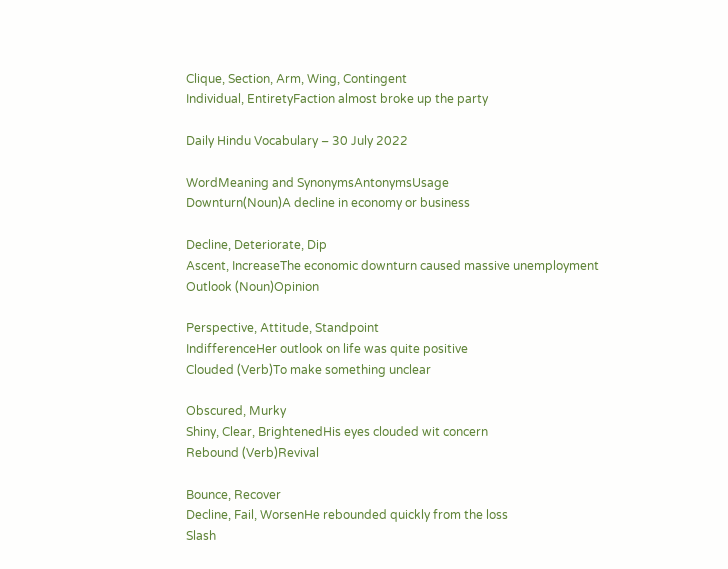Clique, Section, Arm, Wing, Contingent
Individual, EntiretyFaction almost broke up the party

Daily Hindu Vocabulary – 30 July 2022

WordMeaning and SynonymsAntonymsUsage
Downturn(Noun)A decline in economy or business

Decline, Deteriorate, Dip
Ascent, IncreaseThe economic downturn caused massive unemployment
Outlook (Noun)Opinion

Perspective, Attitude, Standpoint
IndifferenceHer outlook on life was quite positive
Clouded (Verb)To make something unclear

Obscured, Murky
Shiny, Clear, BrightenedHis eyes clouded wit concern
Rebound (Verb)Revival

Bounce, Recover
Decline, Fail, WorsenHe rebounded quickly from the loss
Slash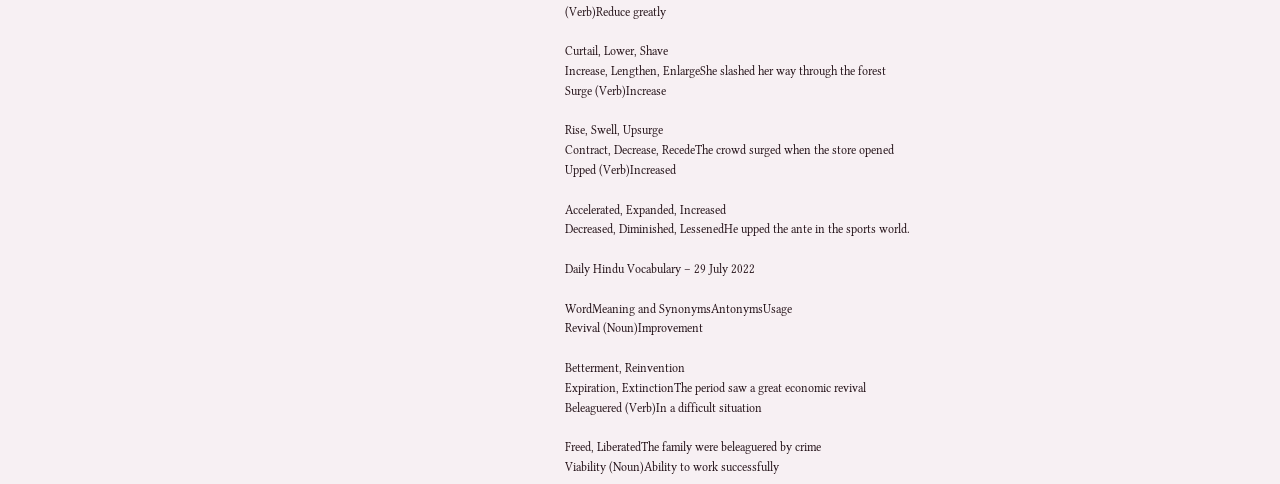(Verb)Reduce greatly

Curtail, Lower, Shave
Increase, Lengthen, EnlargeShe slashed her way through the forest
Surge (Verb)Increase

Rise, Swell, Upsurge
Contract, Decrease, RecedeThe crowd surged when the store opened
Upped (Verb)Increased

Accelerated, Expanded, Increased
Decreased, Diminished, LessenedHe upped the ante in the sports world.

Daily Hindu Vocabulary – 29 July 2022

WordMeaning and SynonymsAntonymsUsage
Revival (Noun)Improvement

Betterment, Reinvention
Expiration, ExtinctionThe period saw a great economic revival
Beleaguered (Verb)In a difficult situation

Freed, LiberatedThe family were beleaguered by crime
Viability (Noun)Ability to work successfully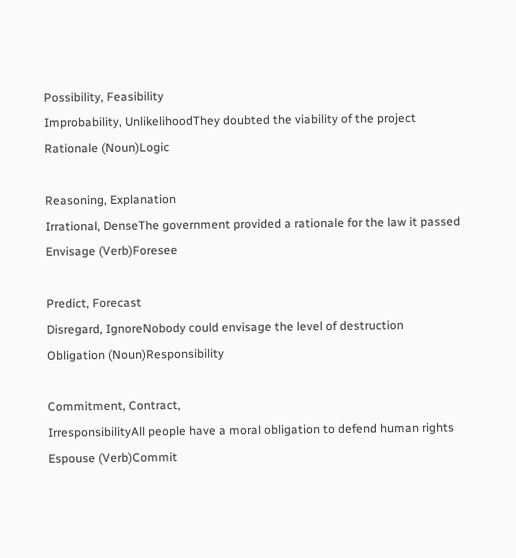Possibility, Feasibility
Improbability, UnlikelihoodThey doubted the viability of the project
Rationale (Noun)Logic

Reasoning, Explanation
Irrational, DenseThe government provided a rationale for the law it passed
Envisage (Verb)Foresee

Predict, Forecast
Disregard, IgnoreNobody could envisage the level of destruction
Obligation (Noun)Responsibility

Commitment, Contract,
IrresponsibilityAll people have a moral obligation to defend human rights
Espouse (Verb)Commit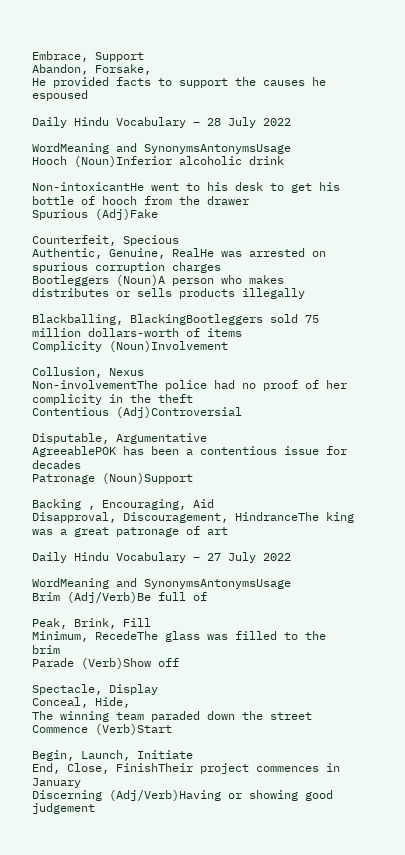Embrace, Support
Abandon, Forsake,
He provided facts to support the causes he espoused

Daily Hindu Vocabulary – 28 July 2022

WordMeaning and SynonymsAntonymsUsage
Hooch (Noun)Inferior alcoholic drink

Non-intoxicantHe went to his desk to get his bottle of hooch from the drawer
Spurious (Adj)Fake

Counterfeit, Specious
Authentic, Genuine, RealHe was arrested on spurious corruption charges
Bootleggers (Noun)A person who makes distributes or sells products illegally

Blackballing, BlackingBootleggers sold 75 million dollars-worth of items
Complicity (Noun)Involvement

Collusion, Nexus
Non-involvementThe police had no proof of her complicity in the theft
Contentious (Adj)Controversial

Disputable, Argumentative
AgreeablePOK has been a contentious issue for decades
Patronage (Noun)Support

Backing , Encouraging, Aid
Disapproval, Discouragement, HindranceThe king was a great patronage of art

Daily Hindu Vocabulary – 27 July 2022

WordMeaning and SynonymsAntonymsUsage
Brim (Adj/Verb)Be full of

Peak, Brink, Fill
Minimum, RecedeThe glass was filled to the brim
Parade (Verb)Show off

Spectacle, Display
Conceal, Hide,
The winning team paraded down the street
Commence (Verb)Start

Begin, Launch, Initiate
End, Close, FinishTheir project commences in January
Discerning (Adj/Verb)Having or showing good judgement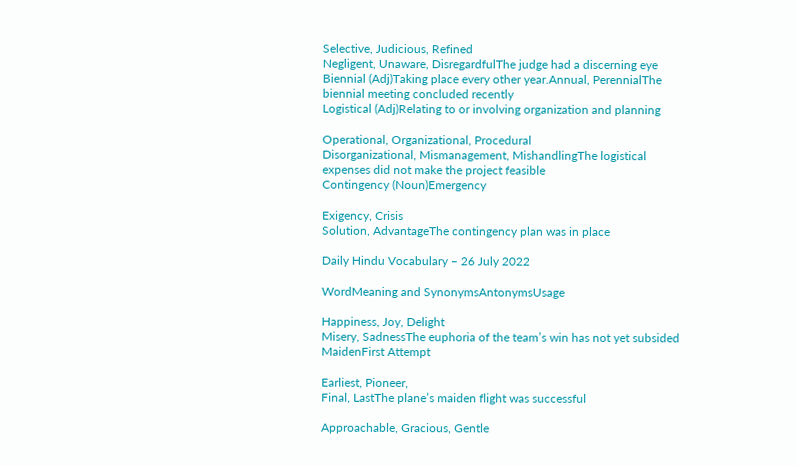Selective, Judicious, Refined
Negligent, Unaware, DisregardfulThe judge had a discerning eye
Biennial (Adj)Taking place every other year.Annual, PerennialThe biennial meeting concluded recently
Logistical (Adj)Relating to or involving organization and planning

Operational, Organizational, Procedural
Disorganizational, Mismanagement, MishandlingThe logistical expenses did not make the project feasible
Contingency (Noun)Emergency

Exigency, Crisis
Solution, AdvantageThe contingency plan was in place

Daily Hindu Vocabulary – 26 July 2022

WordMeaning and SynonymsAntonymsUsage

Happiness, Joy, Delight
Misery, SadnessThe euphoria of the team’s win has not yet subsided
MaidenFirst Attempt

Earliest, Pioneer,
Final, LastThe plane’s maiden flight was successful

Approachable, Gracious, Gentle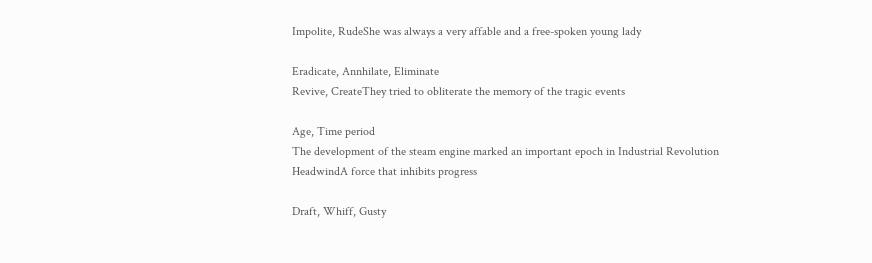Impolite, RudeShe was always a very affable and a free-spoken young lady

Eradicate, Annhilate, Eliminate
Revive, CreateThey tried to obliterate the memory of the tragic events

Age, Time period
The development of the steam engine marked an important epoch in Industrial Revolution
HeadwindA force that inhibits progress

Draft, Whiff, Gusty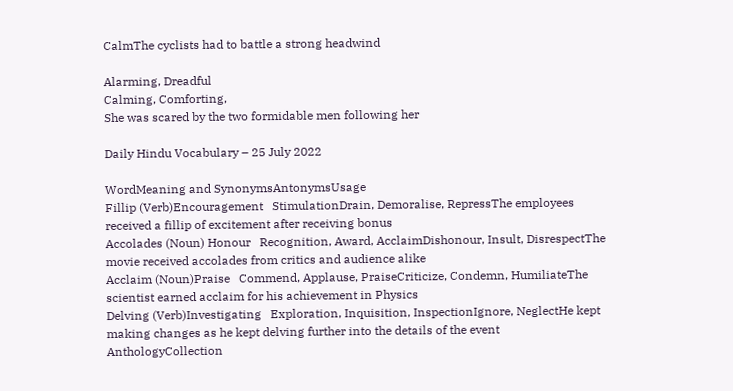CalmThe cyclists had to battle a strong headwind

Alarming, Dreadful
Calming, Comforting,
She was scared by the two formidable men following her

Daily Hindu Vocabulary – 25 July 2022

WordMeaning and SynonymsAntonymsUsage
Fillip (Verb)Encouragement   StimulationDrain, Demoralise, RepressThe employees received a fillip of excitement after receiving bonus
Accolades (Noun) Honour   Recognition, Award, AcclaimDishonour, Insult, DisrespectThe movie received accolades from critics and audience alike
Acclaim (Noun)Praise   Commend, Applause, PraiseCriticize, Condemn, HumiliateThe scientist earned acclaim for his achievement in Physics
Delving (Verb)Investigating   Exploration, Inquisition, InspectionIgnore, NeglectHe kept making changes as he kept delving further into the details of the event
AnthologyCollection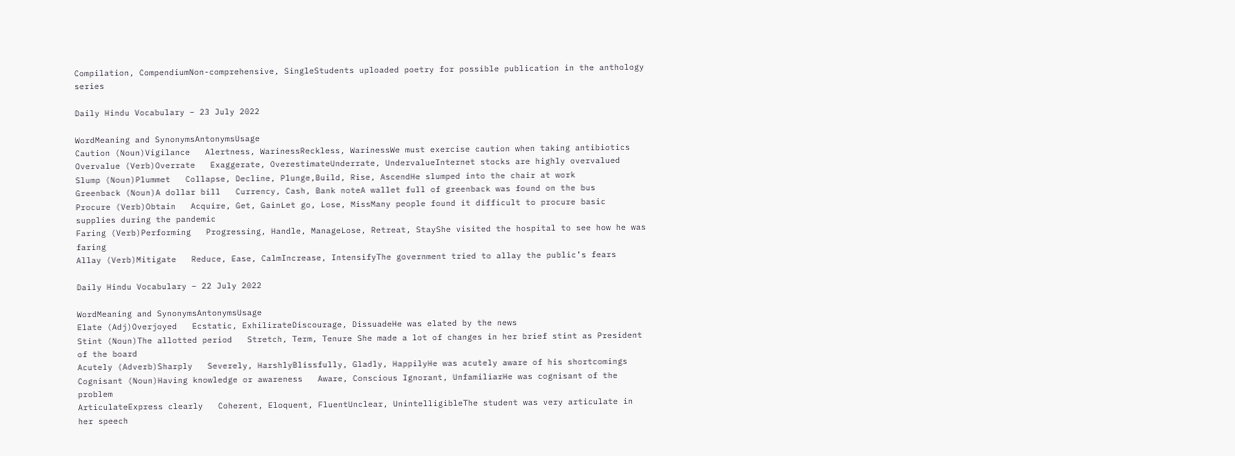Compilation, CompendiumNon-comprehensive, SingleStudents uploaded poetry for possible publication in the anthology series

Daily Hindu Vocabulary – 23 July 2022

WordMeaning and SynonymsAntonymsUsage
Caution (Noun)Vigilance   Alertness, WarinessReckless, WarinessWe must exercise caution when taking antibiotics
Overvalue (Verb)Overrate   Exaggerate, OverestimateUnderrate, UndervalueInternet stocks are highly overvalued
Slump (Noun)Plummet   Collapse, Decline, Plunge,Build, Rise, AscendHe slumped into the chair at work
Greenback (Noun)A dollar bill   Currency, Cash, Bank noteA wallet full of greenback was found on the bus
Procure (Verb)Obtain   Acquire, Get, GainLet go, Lose, MissMany people found it difficult to procure basic supplies during the pandemic
Faring (Verb)Performing   Progressing, Handle, ManageLose, Retreat, StayShe visited the hospital to see how he was faring
Allay (Verb)Mitigate   Reduce, Ease, CalmIncrease, IntensifyThe government tried to allay the public’s fears

Daily Hindu Vocabulary – 22 July 2022

WordMeaning and SynonymsAntonymsUsage
Elate (Adj)Overjoyed   Ecstatic, ExhilirateDiscourage, DissuadeHe was elated by the news
Stint (Noun)The allotted period   Stretch, Term, Tenure She made a lot of changes in her brief stint as President of the board
Acutely (Adverb)Sharply   Severely, HarshlyBlissfully, Gladly, HappilyHe was acutely aware of his shortcomings
Cognisant (Noun)Having knowledge or awareness   Aware, Conscious Ignorant, UnfamiliarHe was cognisant of the problem
ArticulateExpress clearly   Coherent, Eloquent, FluentUnclear, UnintelligibleThe student was very articulate in her speech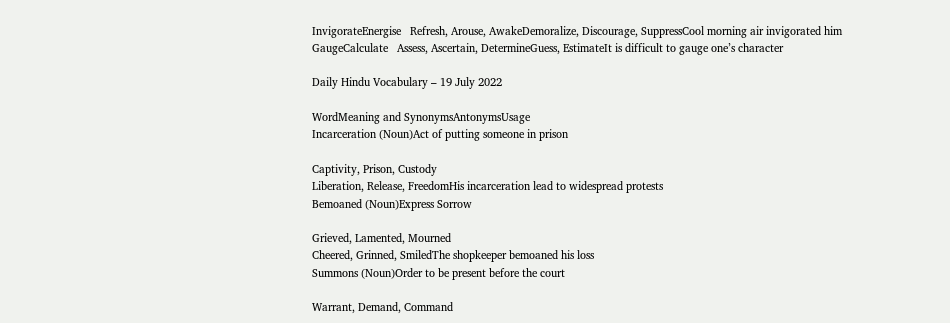InvigorateEnergise   Refresh, Arouse, AwakeDemoralize, Discourage, SuppressCool morning air invigorated him
GaugeCalculate   Assess, Ascertain, DetermineGuess, EstimateIt is difficult to gauge one’s character

Daily Hindu Vocabulary – 19 July 2022

WordMeaning and SynonymsAntonymsUsage
Incarceration (Noun)Act of putting someone in prison

Captivity, Prison, Custody
Liberation, Release, FreedomHis incarceration lead to widespread protests
Bemoaned (Noun)Express Sorrow

Grieved, Lamented, Mourned
Cheered, Grinned, SmiledThe shopkeeper bemoaned his loss
Summons (Noun)Order to be present before the court

Warrant, Demand, Command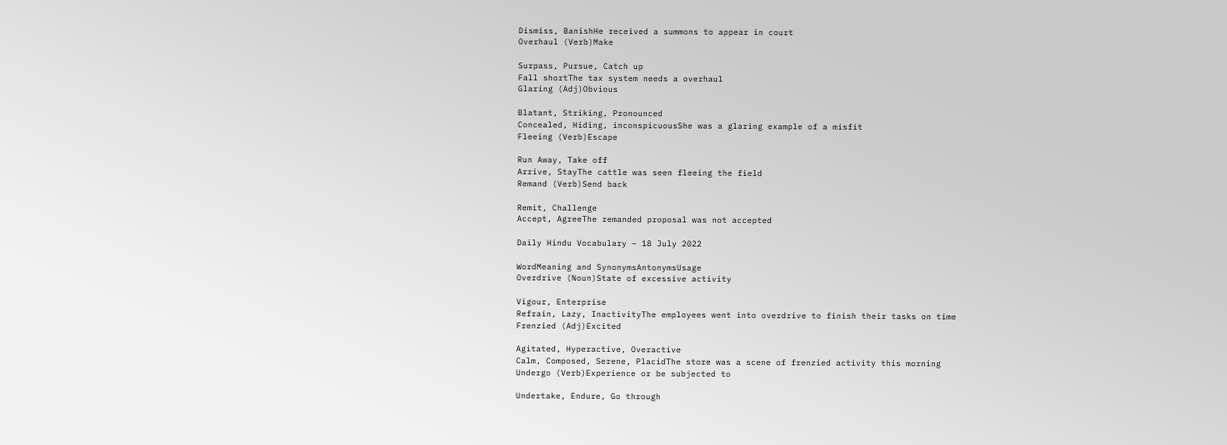Dismiss, BanishHe received a summons to appear in court
Overhaul (Verb)Make

Surpass, Pursue, Catch up
Fall shortThe tax system needs a overhaul
Glaring (Adj)Obvious

Blatant, Striking, Pronounced
Concealed, Hiding, inconspicuousShe was a glaring example of a misfit
Fleeing (Verb)Escape

Run Away, Take off
Arrive, StayThe cattle was seen fleeing the field
Remand (Verb)Send back

Remit, Challenge
Accept, AgreeThe remanded proposal was not accepted

Daily Hindu Vocabulary – 18 July 2022

WordMeaning and SynonymsAntonymsUsage
Overdrive (Noun)State of excessive activity

Vigour, Enterprise
Refrain, Lazy, InactivityThe employees went into overdrive to finish their tasks on time
Frenzied (Adj)Excited

Agitated, Hyperactive, Overactive
Calm, Composed, Serene, PlacidThe store was a scene of frenzied activity this morning
Undergo (Verb)Experience or be subjected to

Undertake, Endure, Go through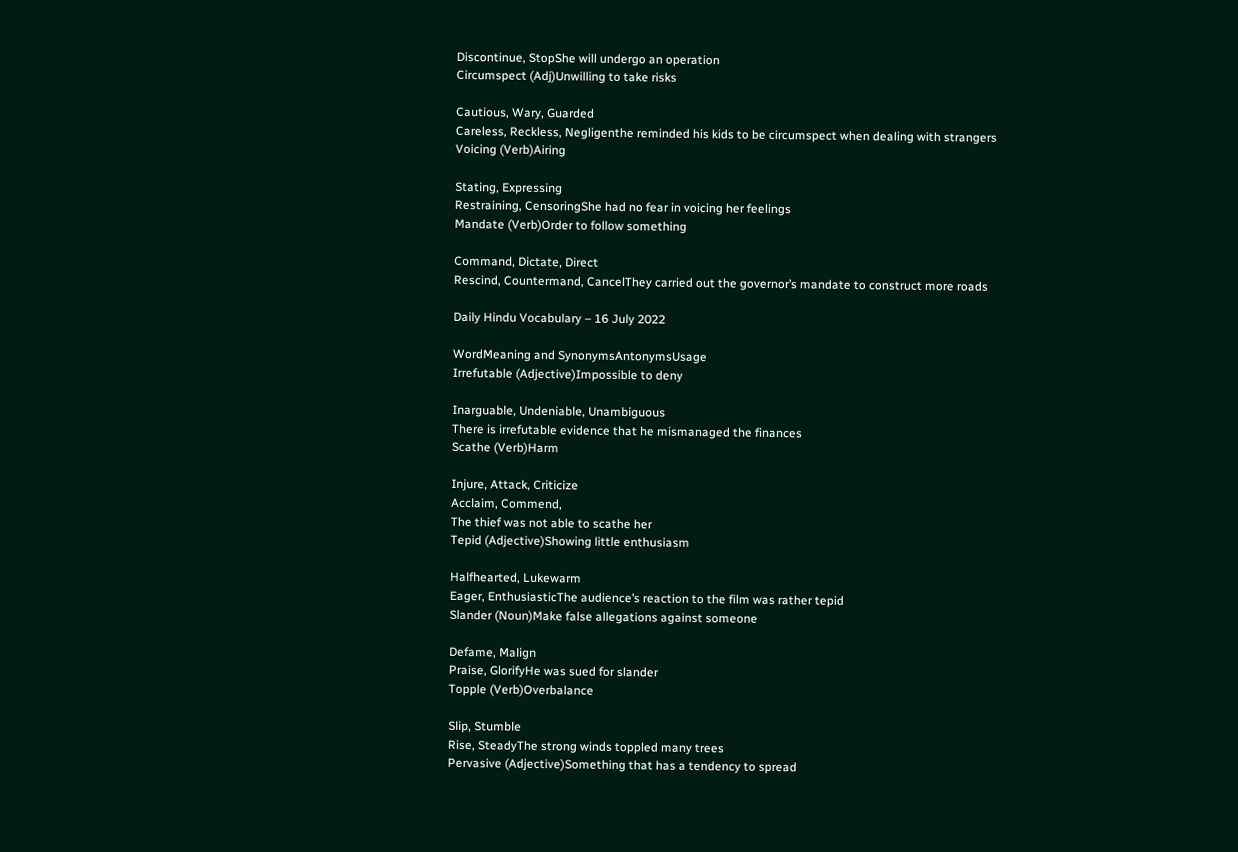Discontinue, StopShe will undergo an operation
Circumspect (Adj)Unwilling to take risks

Cautious, Wary, Guarded
Careless, Reckless, Negligenthe reminded his kids to be circumspect when dealing with strangers
Voicing (Verb)Airing

Stating, Expressing
Restraining, CensoringShe had no fear in voicing her feelings
Mandate (Verb)Order to follow something

Command, Dictate, Direct
Rescind, Countermand, CancelThey carried out the governor’s mandate to construct more roads

Daily Hindu Vocabulary – 16 July 2022

WordMeaning and SynonymsAntonymsUsage
Irrefutable (Adjective)Impossible to deny

Inarguable, Undeniable, Unambiguous
There is irrefutable evidence that he mismanaged the finances
Scathe (Verb)Harm

Injure, Attack, Criticize
Acclaim, Commend,
The thief was not able to scathe her
Tepid (Adjective)Showing little enthusiasm

Halfhearted, Lukewarm
Eager, EnthusiasticThe audience’s reaction to the film was rather tepid
Slander (Noun)Make false allegations against someone

Defame, Malign
Praise, GlorifyHe was sued for slander
Topple (Verb)Overbalance

Slip, Stumble
Rise, SteadyThe strong winds toppled many trees
Pervasive (Adjective)Something that has a tendency to spread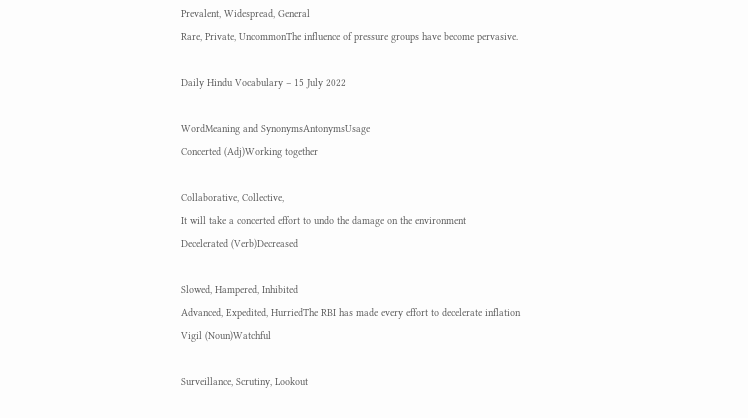Prevalent, Widespread, General
Rare, Private, UncommonThe influence of pressure groups have become pervasive.

Daily Hindu Vocabulary – 15 July 2022

WordMeaning and SynonymsAntonymsUsage
Concerted (Adj)Working together

Collaborative, Collective,
It will take a concerted effort to undo the damage on the environment
Decelerated (Verb)Decreased

Slowed, Hampered, Inhibited
Advanced, Expedited, HurriedThe RBI has made every effort to decelerate inflation
Vigil (Noun)Watchful

Surveillance, Scrutiny, Lookout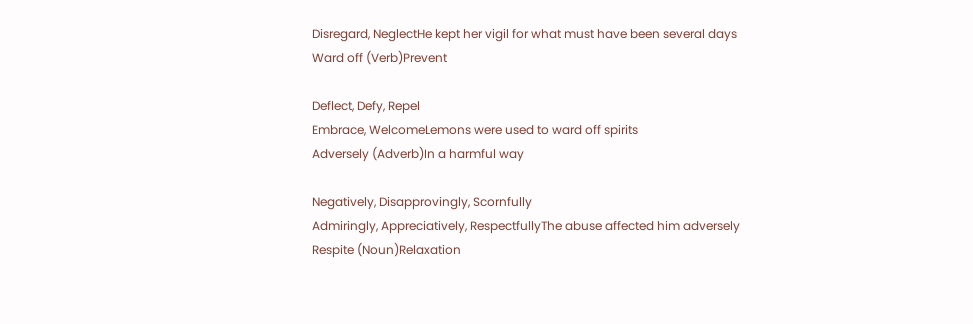Disregard, NeglectHe kept her vigil for what must have been several days
Ward off (Verb)Prevent

Deflect, Defy, Repel
Embrace, WelcomeLemons were used to ward off spirits
Adversely (Adverb)In a harmful way

Negatively, Disapprovingly, Scornfully
Admiringly, Appreciatively, RespectfullyThe abuse affected him adversely
Respite (Noun)Relaxation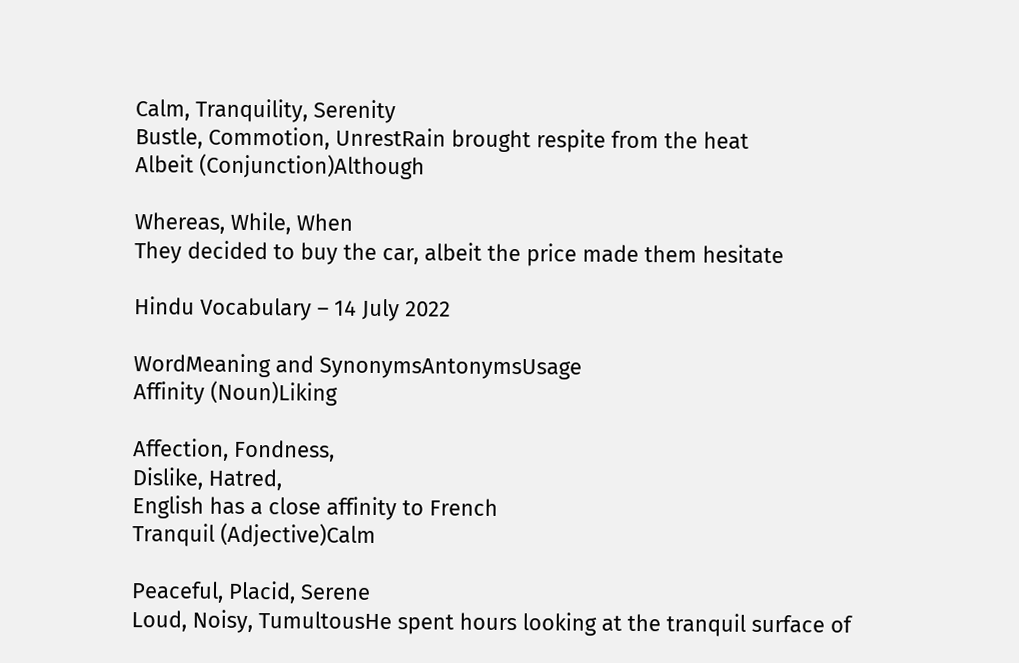Calm, Tranquility, Serenity
Bustle, Commotion, UnrestRain brought respite from the heat
Albeit (Conjunction)Although

Whereas, While, When
They decided to buy the car, albeit the price made them hesitate

Hindu Vocabulary – 14 July 2022

WordMeaning and SynonymsAntonymsUsage
Affinity (Noun)Liking

Affection, Fondness,
Dislike, Hatred,
English has a close affinity to French
Tranquil (Adjective)Calm

Peaceful, Placid, Serene
Loud, Noisy, TumultousHe spent hours looking at the tranquil surface of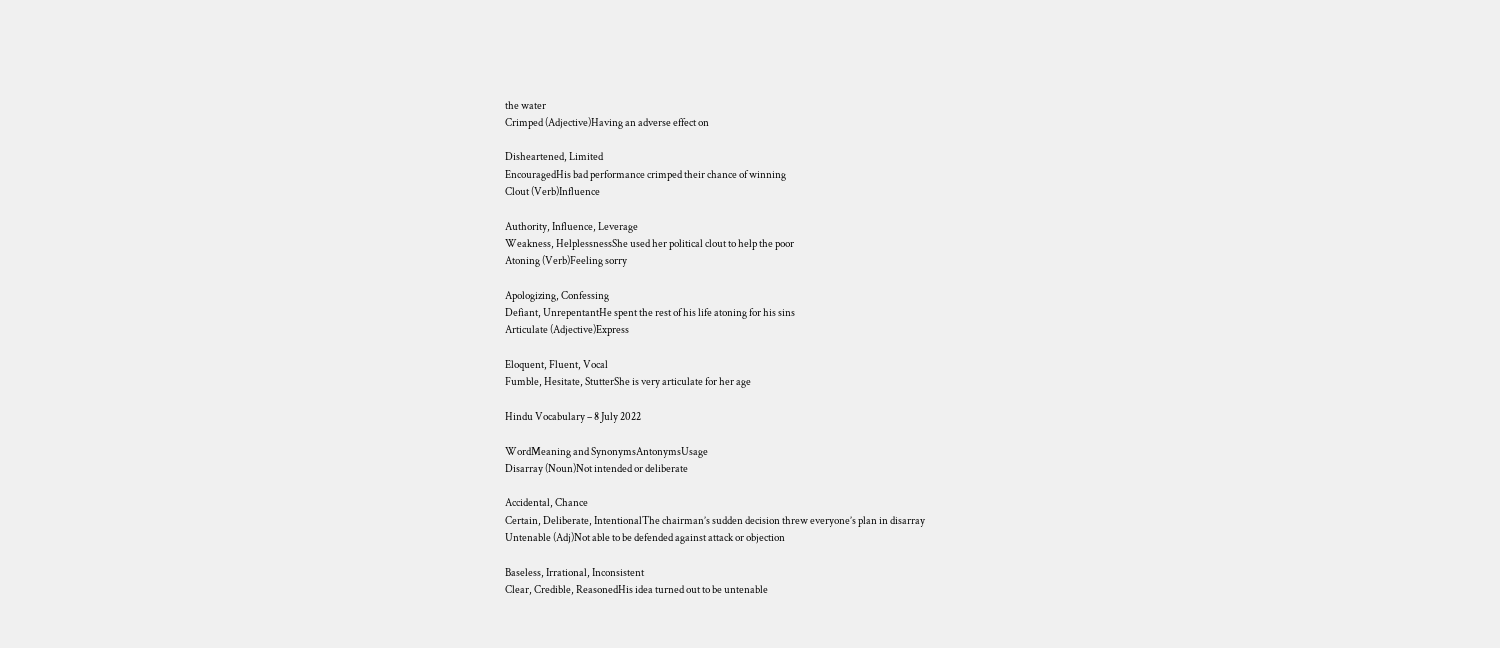the water
Crimped (Adjective)Having an adverse effect on

Disheartened, Limited
EncouragedHis bad performance crimped their chance of winning
Clout (Verb)Influence

Authority, Influence, Leverage
Weakness, HelplessnessShe used her political clout to help the poor
Atoning (Verb)Feeling sorry

Apologizing, Confessing
Defiant, UnrepentantHe spent the rest of his life atoning for his sins
Articulate (Adjective)Express

Eloquent, Fluent, Vocal
Fumble, Hesitate, StutterShe is very articulate for her age

Hindu Vocabulary – 8 July 2022

WordMeaning and SynonymsAntonymsUsage
Disarray (Noun)Not intended or deliberate

Accidental, Chance
Certain, Deliberate, IntentionalThe chairman’s sudden decision threw everyone’s plan in disarray
Untenable (Adj)Not able to be defended against attack or objection

Baseless, Irrational, Inconsistent
Clear, Credible, ReasonedHis idea turned out to be untenable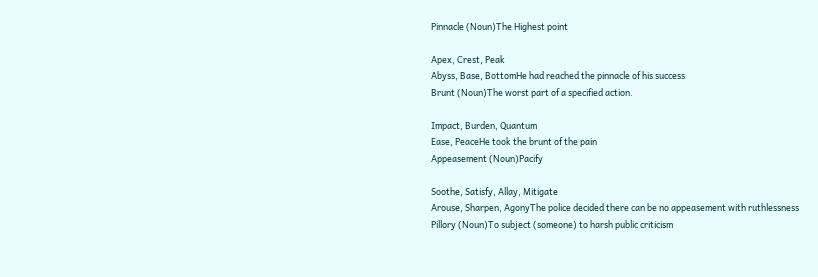Pinnacle (Noun)The Highest point

Apex, Crest, Peak
Abyss, Base, BottomHe had reached the pinnacle of his success
Brunt (Noun)The worst part of a specified action.

Impact, Burden, Quantum
Ease, PeaceHe took the brunt of the pain
Appeasement (Noun)Pacify

Soothe, Satisfy, Allay, Mitigate
Arouse, Sharpen, AgonyThe police decided there can be no appeasement with ruthlessness
Pillory (Noun)To subject (someone) to harsh public criticism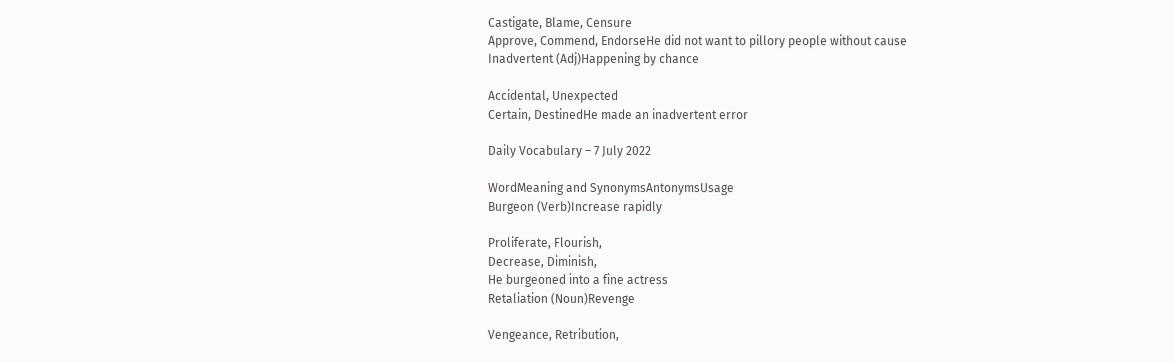Castigate, Blame, Censure
Approve, Commend, EndorseHe did not want to pillory people without cause
Inadvertent (Adj)Happening by chance

Accidental, Unexpected
Certain, DestinedHe made an inadvertent error

Daily Vocabulary – 7 July 2022

WordMeaning and SynonymsAntonymsUsage
Burgeon (Verb)Increase rapidly

Proliferate, Flourish,
Decrease, Diminish,
He burgeoned into a fine actress
Retaliation (Noun)Revenge

Vengeance, Retribution,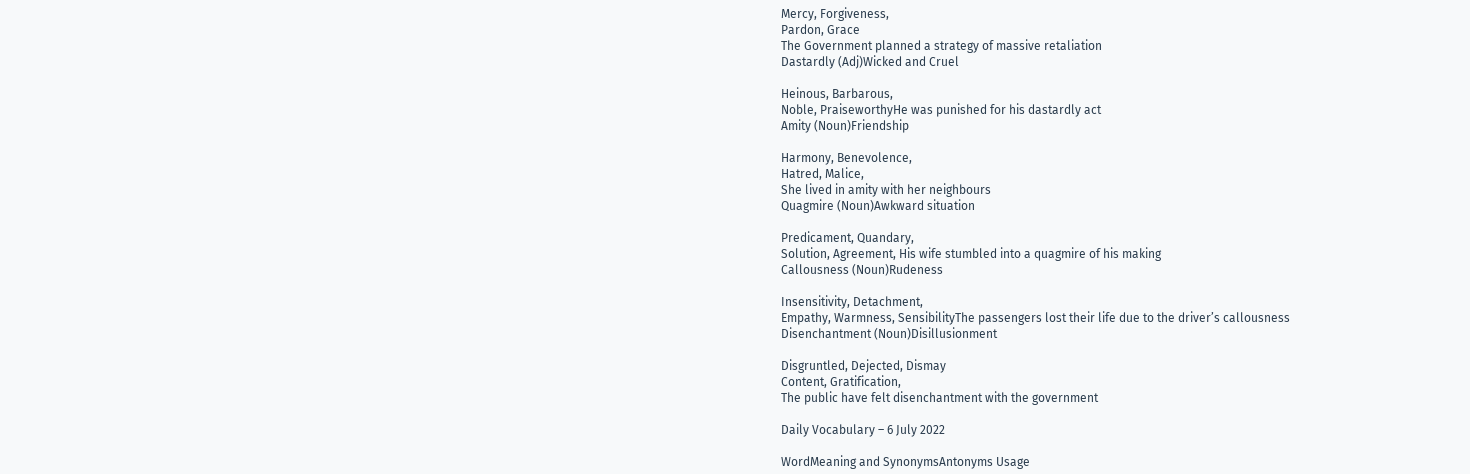Mercy, Forgiveness,
Pardon, Grace
The Government planned a strategy of massive retaliation
Dastardly (Adj)Wicked and Cruel

Heinous, Barbarous,
Noble, PraiseworthyHe was punished for his dastardly act
Amity (Noun)Friendship

Harmony, Benevolence,
Hatred, Malice,
She lived in amity with her neighbours
Quagmire (Noun)Awkward situation

Predicament, Quandary,
Solution, Agreement, His wife stumbled into a quagmire of his making
Callousness (Noun)Rudeness

Insensitivity, Detachment,
Empathy, Warmness, SensibilityThe passengers lost their life due to the driver’s callousness
Disenchantment (Noun)Disillusionment

Disgruntled, Dejected, Dismay
Content, Gratification,
The public have felt disenchantment with the government

Daily Vocabulary – 6 July 2022

WordMeaning and SynonymsAntonyms Usage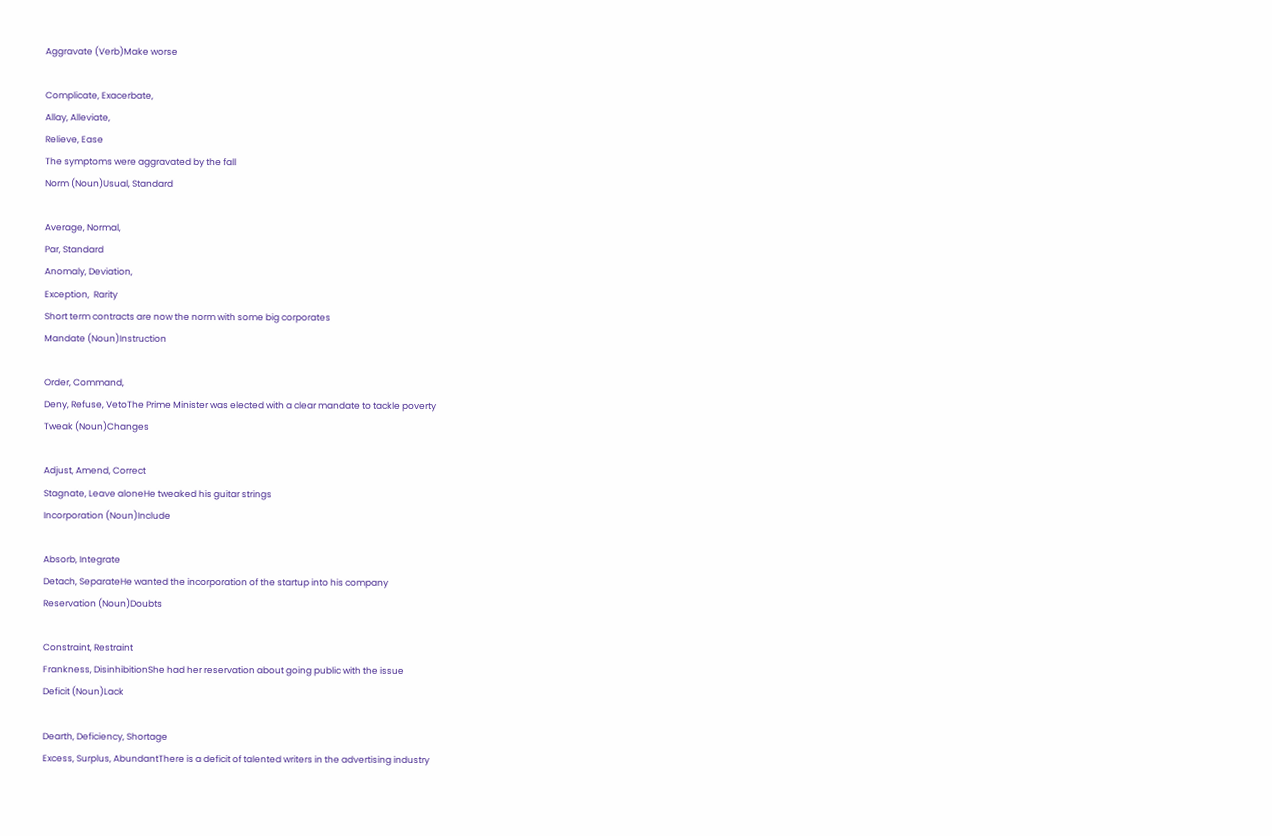Aggravate (Verb)Make worse

Complicate, Exacerbate,
Allay, Alleviate,
Relieve, Ease
The symptoms were aggravated by the fall
Norm (Noun)Usual, Standard

Average, Normal,
Par, Standard
Anomaly, Deviation,
Exception,  Rarity
Short term contracts are now the norm with some big corporates
Mandate (Noun)Instruction

Order, Command,
Deny, Refuse, VetoThe Prime Minister was elected with a clear mandate to tackle poverty
Tweak (Noun)Changes

Adjust, Amend, Correct
Stagnate, Leave aloneHe tweaked his guitar strings
Incorporation (Noun)Include

Absorb, Integrate
Detach, SeparateHe wanted the incorporation of the startup into his company
Reservation (Noun)Doubts

Constraint, Restraint
Frankness, DisinhibitionShe had her reservation about going public with the issue
Deficit (Noun)Lack

Dearth, Deficiency, Shortage
Excess, Surplus, AbundantThere is a deficit of talented writers in the advertising industry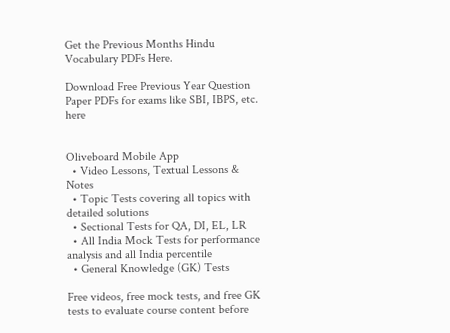Get the Previous Months Hindu Vocabulary PDFs Here.

Download Free Previous Year Question Paper PDFs for exams like SBI, IBPS, etc. here


Oliveboard Mobile App
  • Video Lessons, Textual Lessons & Notes
  • Topic Tests covering all topics with detailed solutions
  • Sectional Tests for QA, DI, EL, LR
  • All India Mock Tests for performance analysis and all India percentile
  • General Knowledge (GK) Tests

Free videos, free mock tests, and free GK tests to evaluate course content before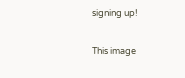signing up!

This image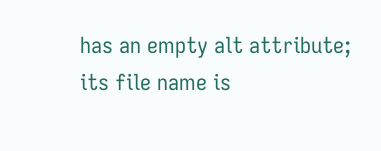has an empty alt attribute; its file name is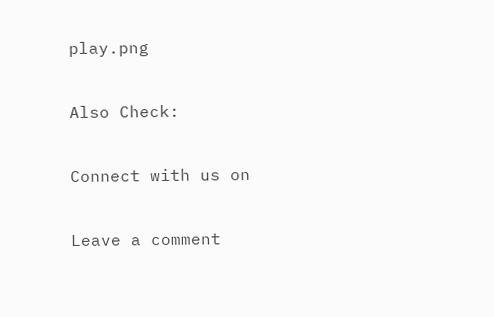play.png

Also Check:

Connect with us on

Leave a comment